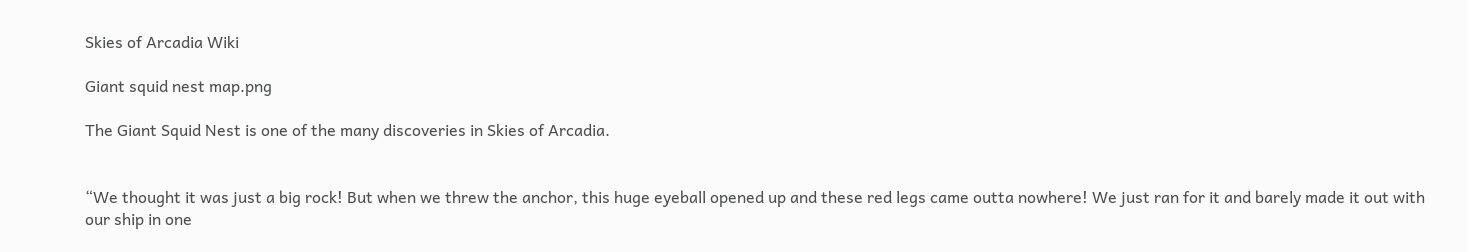Skies of Arcadia Wiki

Giant squid nest map.png

The Giant Squid Nest is one of the many discoveries in Skies of Arcadia.


“We thought it was just a big rock! But when we threw the anchor, this huge eyeball opened up and these red legs came outta nowhere! We just ran for it and barely made it out with our ship in one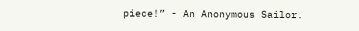piece!” - An Anonymous Sailor.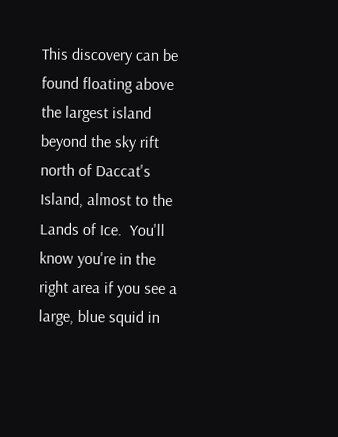This discovery can be found floating above the largest island beyond the sky rift north of Daccat's Island, almost to the Lands of Ice.  You'll know you're in the right area if you see a large, blue squid in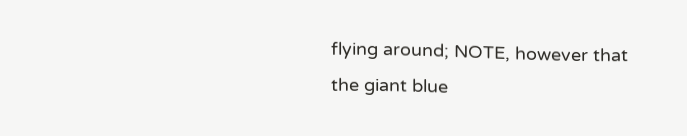flying around; NOTE, however that the giant blue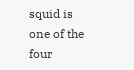squid is one of the four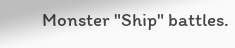Monster "Ship" battles.